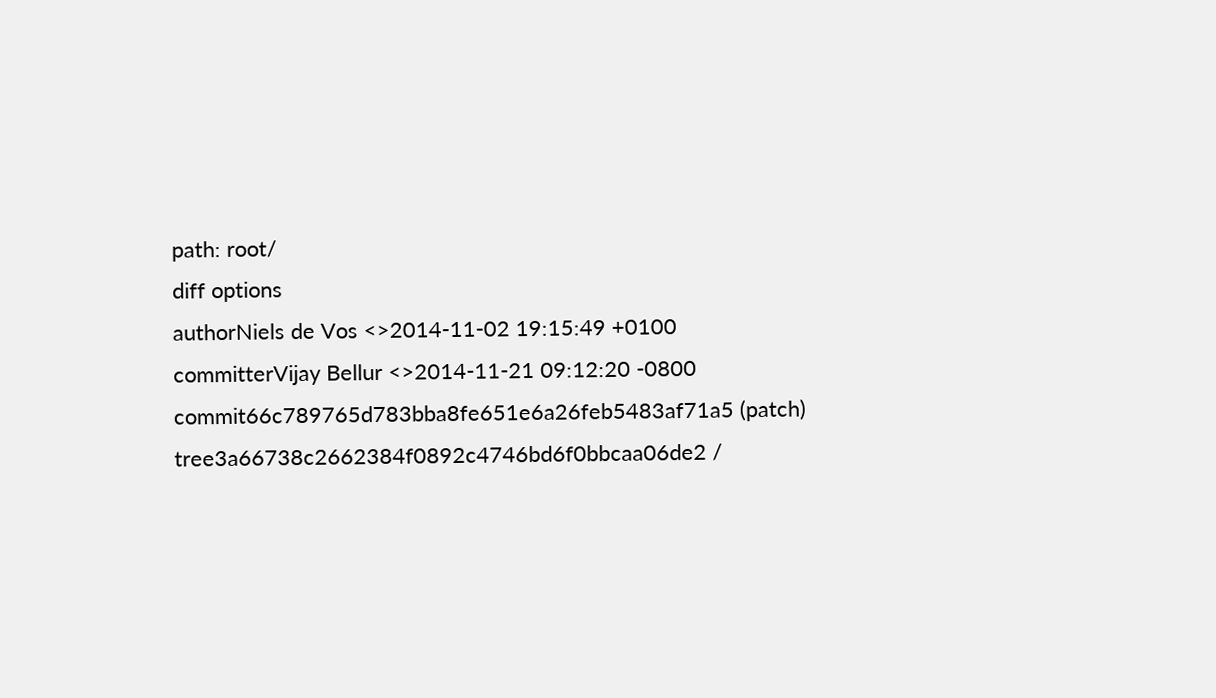path: root/
diff options
authorNiels de Vos <>2014-11-02 19:15:49 +0100
committerVijay Bellur <>2014-11-21 09:12:20 -0800
commit66c789765d783bba8fe651e6a26feb5483af71a5 (patch)
tree3a66738c2662384f0892c4746bd6f0bbcaa06de2 /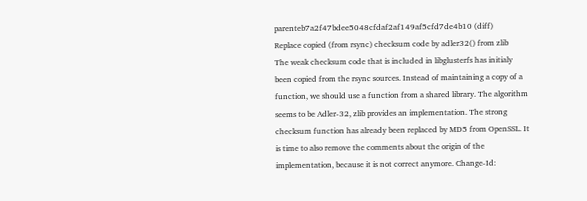parenteb7a2f47bdee5048cfdaf2af149af5cfd7de4b10 (diff)
Replace copied (from rsync) checksum code by adler32() from zlib
The weak checksum code that is included in libglusterfs has initialy been copied from the rsync sources. Instead of maintaining a copy of a function, we should use a function from a shared library. The algorithm seems to be Adler-32, zlib provides an implementation. The strong checksum function has already been replaced by MD5 from OpenSSL. It is time to also remove the comments about the origin of the implementation, because it is not correct anymore. Change-Id: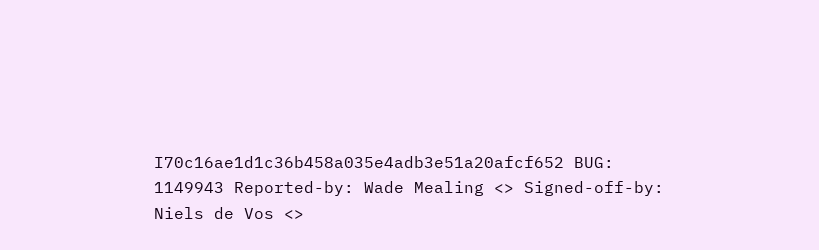I70c16ae1d1c36b458a035e4adb3e51a20afcf652 BUG: 1149943 Reported-by: Wade Mealing <> Signed-off-by: Niels de Vos <>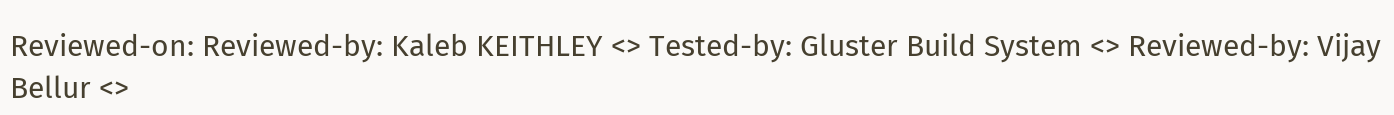Reviewed-on: Reviewed-by: Kaleb KEITHLEY <> Tested-by: Gluster Build System <> Reviewed-by: Vijay Bellur <>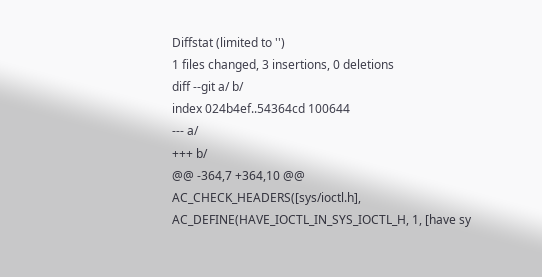Diffstat (limited to '')
1 files changed, 3 insertions, 0 deletions
diff --git a/ b/
index 024b4ef..54364cd 100644
--- a/
+++ b/
@@ -364,7 +364,10 @@ AC_CHECK_HEADERS([sys/ioctl.h], AC_DEFINE(HAVE_IOCTL_IN_SYS_IOCTL_H, 1, [have sy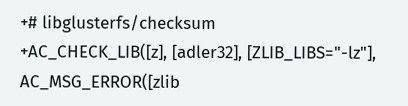+# libglusterfs/checksum
+AC_CHECK_LIB([z], [adler32], [ZLIB_LIBS="-lz"], AC_MSG_ERROR([zlib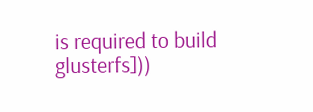is required to build glusterfs]))